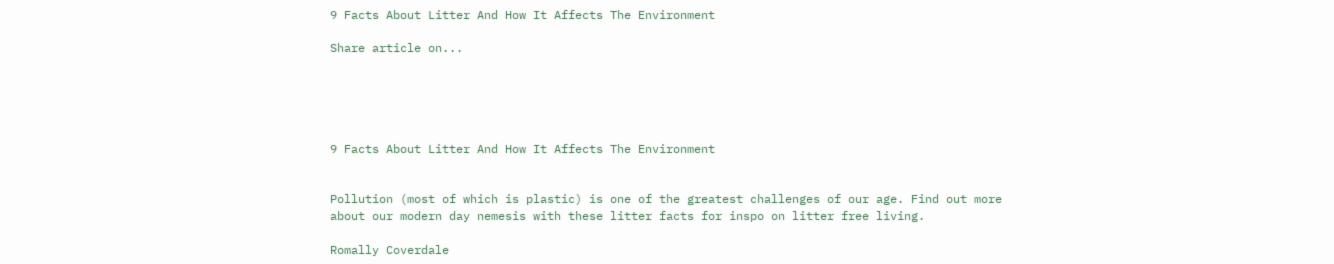9 Facts About Litter And How It Affects The Environment

Share article on...





9 Facts About Litter And How It Affects The Environment


Pollution (most of which is plastic) is one of the greatest challenges of our age. Find out more about our modern day nemesis with these litter facts for inspo on litter free living.

Romally Coverdale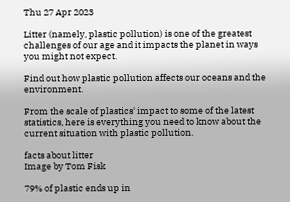Thu 27 Apr 2023

Litter (namely, plastic pollution) is one of the greatest challenges of our age and it impacts the planet in ways you might not expect.

Find out how plastic pollution affects our oceans and the environment.

From the scale of plastics' impact to some of the latest statistics, here is everything you need to know about the current situation with plastic pollution.

facts about litter
Image by Tom Fisk

79% of plastic ends up in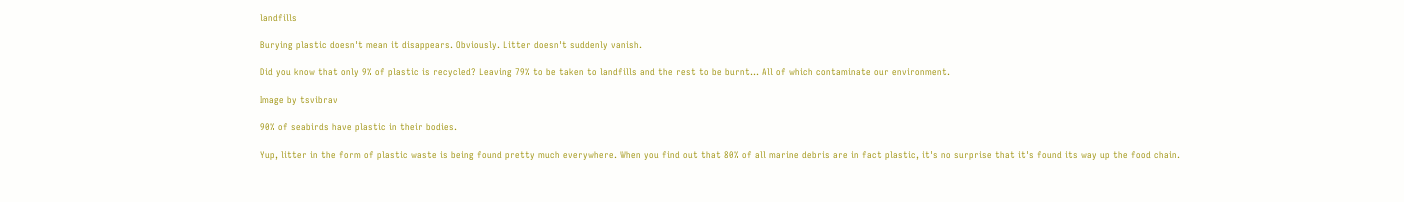landfills

Burying plastic doesn't mean it disappears. Obviously. Litter doesn't suddenly vanish.

Did you know that only 9% of plastic is recycled? Leaving 79% to be taken to landfills and the rest to be burnt... All of which contaminate our environment.

Image by tsvibrav

90% of seabirds have plastic in their bodies.

Yup, litter in the form of plastic waste is being found pretty much everywhere. When you find out that 80% of all marine debris are in fact plastic, it's no surprise that it's found its way up the food chain.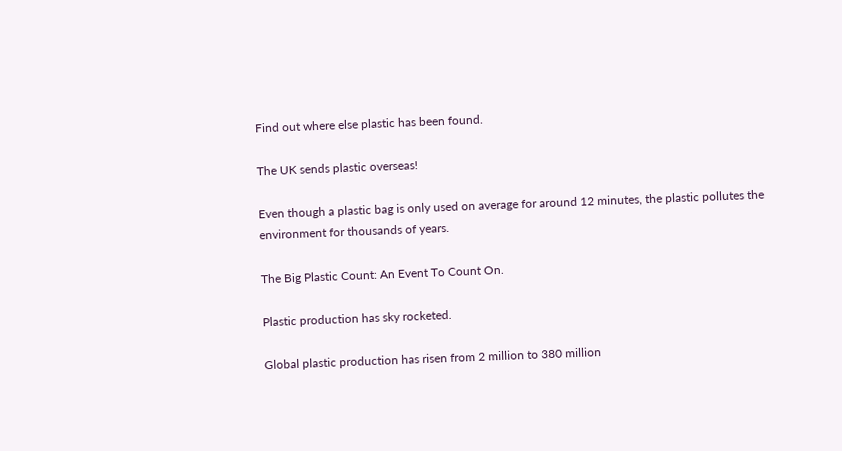Find out where else plastic has been found.

The UK sends plastic overseas!

Even though a plastic bag is only used on average for around 12 minutes, the plastic pollutes the environment for thousands of years.

The Big Plastic Count: An Event To Count On.

Plastic production has sky rocketed.

Global plastic production has risen from 2 million to 380 million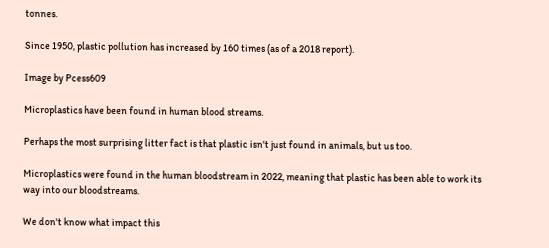tonnes.

Since 1950, plastic pollution has increased by 160 times (as of a 2018 report).

Image by Pcess609

Microplastics have been found in human blood streams.

Perhaps the most surprising litter fact is that plastic isn't just found in animals, but us too.

Microplastics were found in the human bloodstream in 2022, meaning that plastic has been able to work its way into our bloodstreams.

We don't know what impact this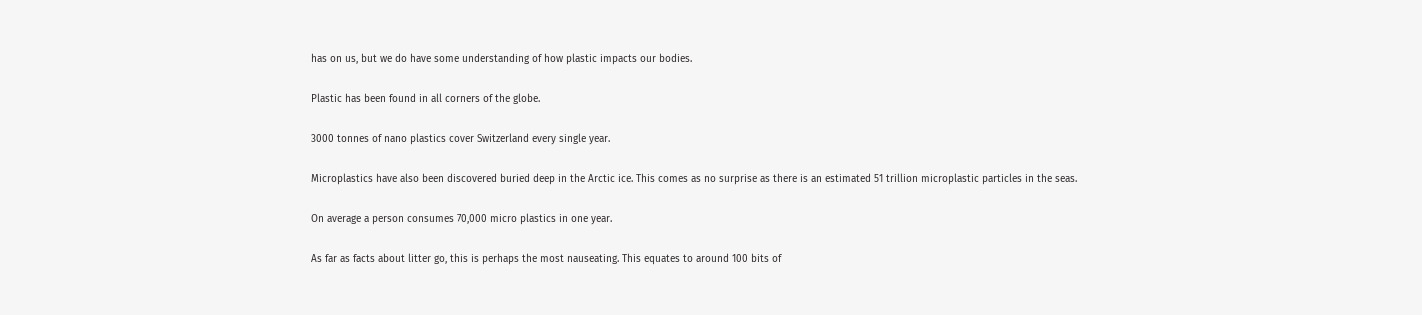has on us, but we do have some understanding of how plastic impacts our bodies.

Plastic has been found in all corners of the globe.

3000 tonnes of nano plastics cover Switzerland every single year.

Microplastics have also been discovered buried deep in the Arctic ice. This comes as no surprise as there is an estimated 51 trillion microplastic particles in the seas.

On average a person consumes 70,000 micro plastics in one year.

As far as facts about litter go, this is perhaps the most nauseating. This equates to around 100 bits of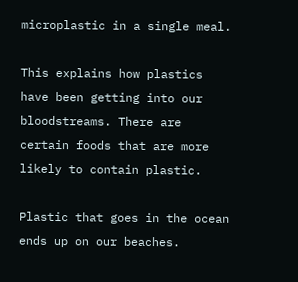microplastic in a single meal.

This explains how plastics have been getting into our bloodstreams. There are certain foods that are more likely to contain plastic.

Plastic that goes in the ocean ends up on our beaches.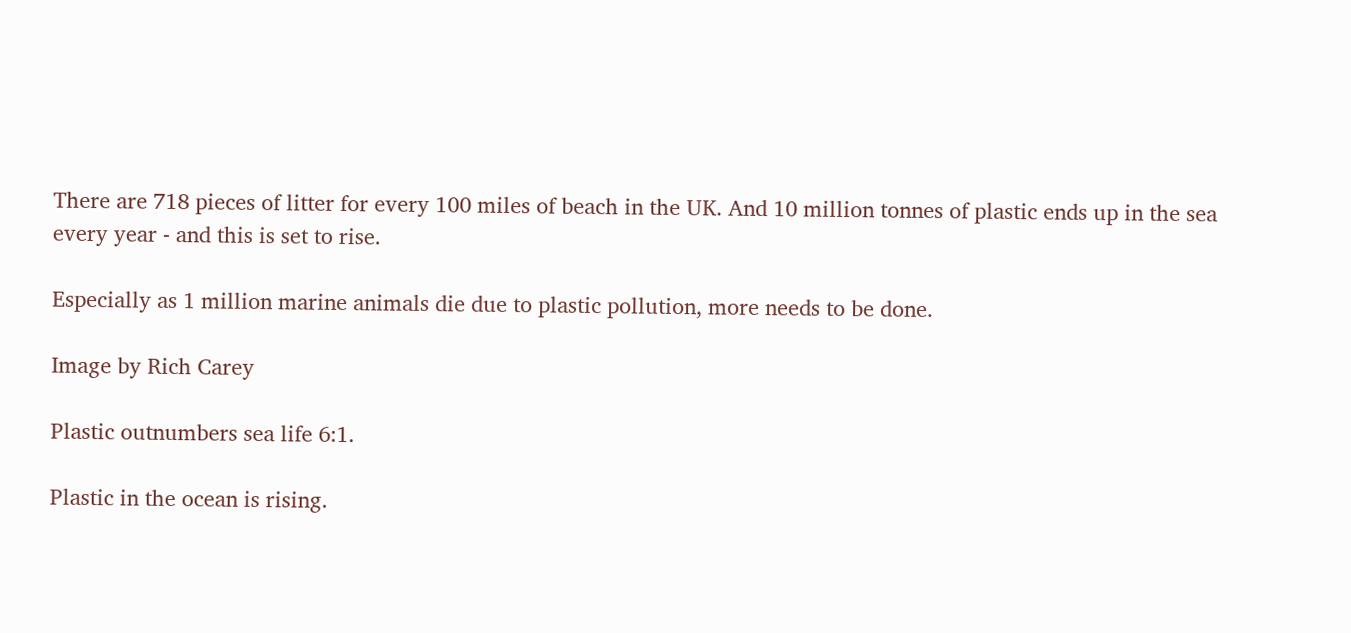There are 718 pieces of litter for every 100 miles of beach in the UK. And 10 million tonnes of plastic ends up in the sea every year - and this is set to rise.

Especially as 1 million marine animals die due to plastic pollution, more needs to be done.

Image by Rich Carey

Plastic outnumbers sea life 6:1.

Plastic in the ocean is rising.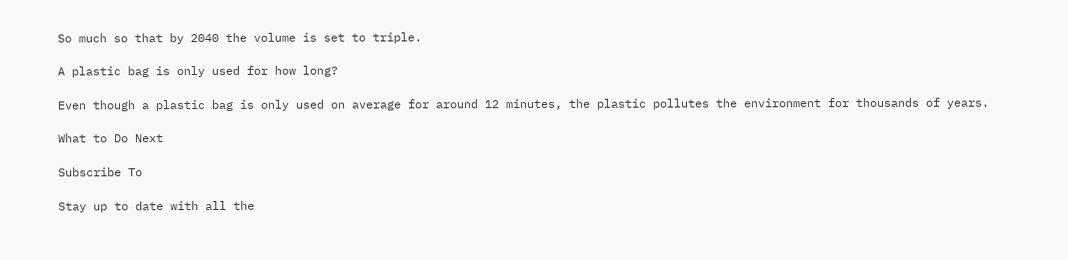So much so that by 2040 the volume is set to triple.

A plastic bag is only used for how long?

Even though a plastic bag is only used on average for around 12 minutes, the plastic pollutes the environment for thousands of years.

What to Do Next

Subscribe To

Stay up to date with all the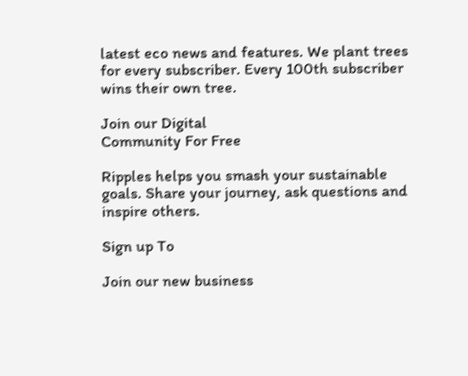latest eco news and features. We plant trees for every subscriber. Every 100th subscriber wins their own tree.

Join our Digital
Community For Free

Ripples helps you smash your sustainable goals. Share your journey, ask questions and inspire others.

Sign up To

Join our new business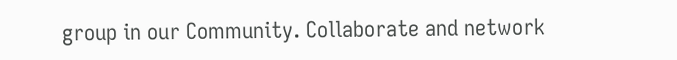group in our Community. Collaborate and network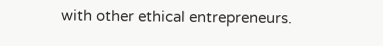with other ethical entrepreneurs.